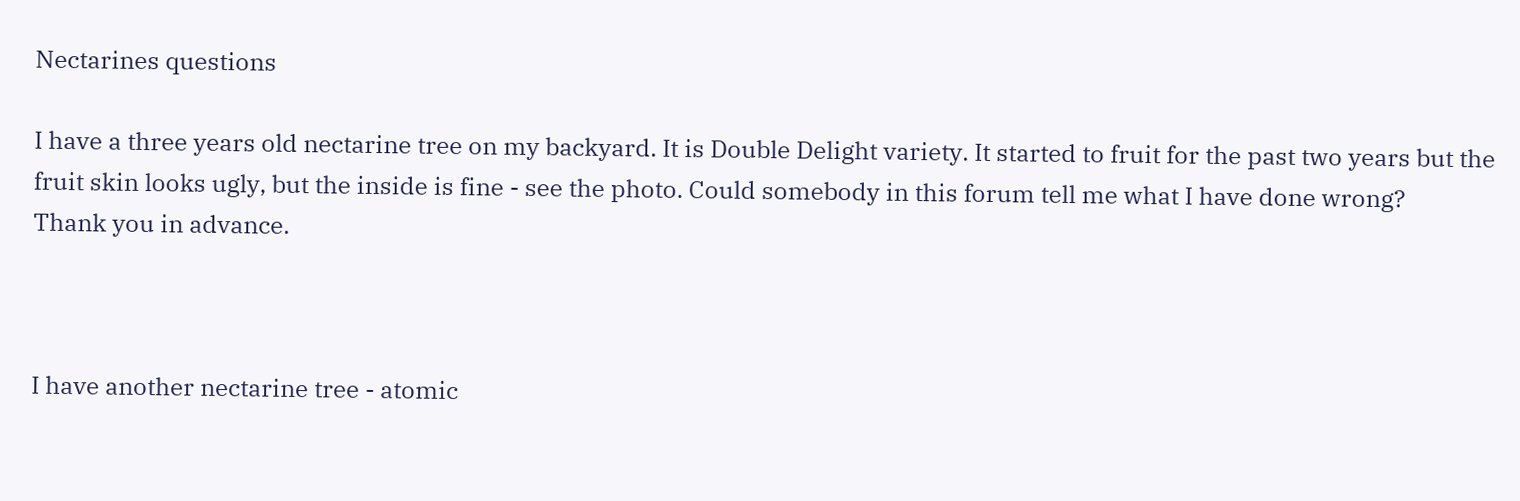Nectarines questions

I have a three years old nectarine tree on my backyard. It is Double Delight variety. It started to fruit for the past two years but the fruit skin looks ugly, but the inside is fine - see the photo. Could somebody in this forum tell me what I have done wrong?
Thank you in advance.



I have another nectarine tree - atomic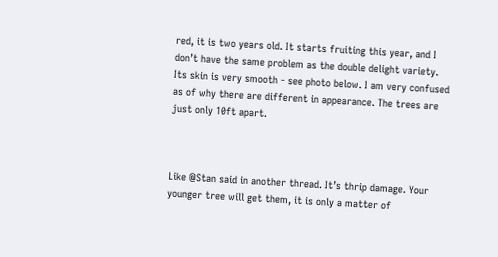red, it is two years old. It starts fruiting this year, and I don’t have the same problem as the double delight variety.
Its skin is very smooth - see photo below. I am very confused as of why there are different in appearance. The trees are just only 10ft apart.



Like @Stan said in another thread. It’s thrip damage. Your younger tree will get them, it is only a matter of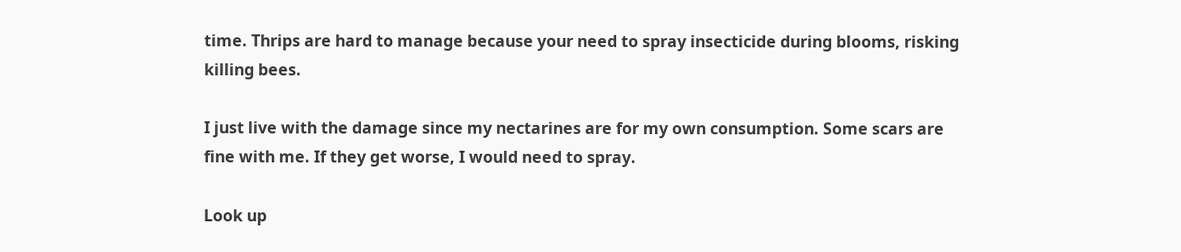time. Thrips are hard to manage because your need to spray insecticide during blooms, risking killing bees.

I just live with the damage since my nectarines are for my own consumption. Some scars are fine with me. If they get worse, I would need to spray.

Look up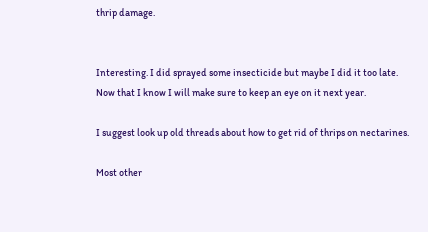thrip damage.


Interesting. I did sprayed some insecticide but maybe I did it too late. Now that I know I will make sure to keep an eye on it next year.

I suggest look up old threads about how to get rid of thrips on nectarines.

Most other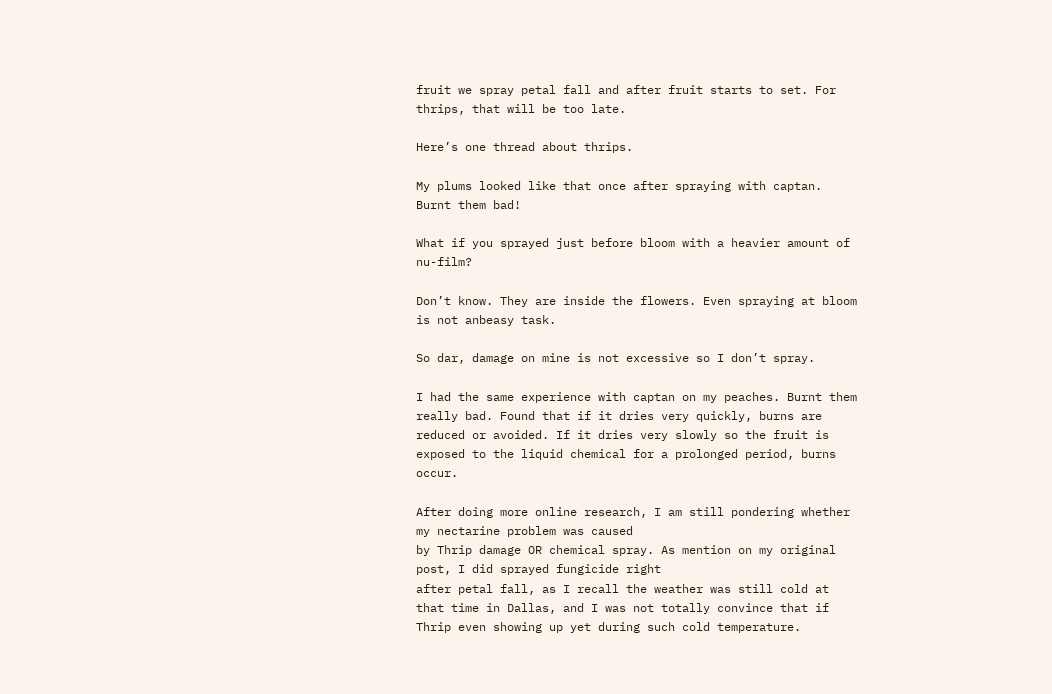fruit we spray petal fall and after fruit starts to set. For thrips, that will be too late.

Here’s one thread about thrips.

My plums looked like that once after spraying with captan. Burnt them bad!

What if you sprayed just before bloom with a heavier amount of nu-film?

Don’t know. They are inside the flowers. Even spraying at bloom is not anbeasy task.

So dar, damage on mine is not excessive so I don’t spray.

I had the same experience with captan on my peaches. Burnt them really bad. Found that if it dries very quickly, burns are reduced or avoided. If it dries very slowly so the fruit is exposed to the liquid chemical for a prolonged period, burns occur.

After doing more online research, I am still pondering whether my nectarine problem was caused
by Thrip damage OR chemical spray. As mention on my original post, I did sprayed fungicide right
after petal fall, as I recall the weather was still cold at that time in Dallas, and I was not totally convince that if Thrip even showing up yet during such cold temperature.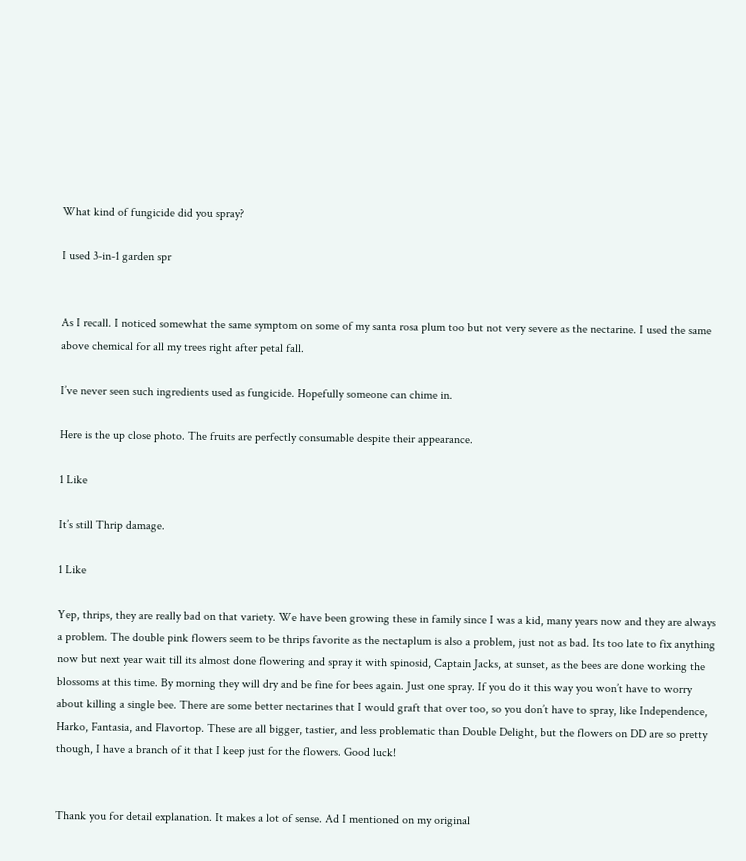What kind of fungicide did you spray?

I used 3-in-1 garden spr


As I recall. I noticed somewhat the same symptom on some of my santa rosa plum too but not very severe as the nectarine. I used the same above chemical for all my trees right after petal fall.

I’ve never seen such ingredients used as fungicide. Hopefully someone can chime in.

Here is the up close photo. The fruits are perfectly consumable despite their appearance.

1 Like

It’s still Thrip damage.

1 Like

Yep, thrips, they are really bad on that variety. We have been growing these in family since I was a kid, many years now and they are always a problem. The double pink flowers seem to be thrips favorite as the nectaplum is also a problem, just not as bad. Its too late to fix anything now but next year wait till its almost done flowering and spray it with spinosid, Captain Jacks, at sunset, as the bees are done working the blossoms at this time. By morning they will dry and be fine for bees again. Just one spray. If you do it this way you won’t have to worry about killing a single bee. There are some better nectarines that I would graft that over too, so you don’t have to spray, like Independence, Harko, Fantasia, and Flavortop. These are all bigger, tastier, and less problematic than Double Delight, but the flowers on DD are so pretty though, I have a branch of it that I keep just for the flowers. Good luck!


Thank you for detail explanation. It makes a lot of sense. Ad I mentioned on my original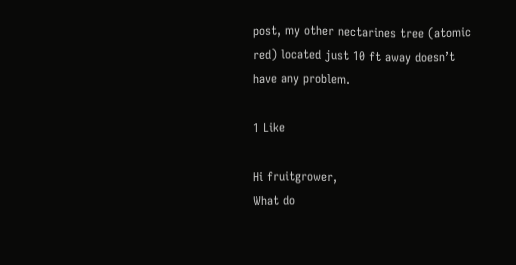post, my other nectarines tree (atomic red) located just 10 ft away doesn’t have any problem.

1 Like

Hi fruitgrower,
What do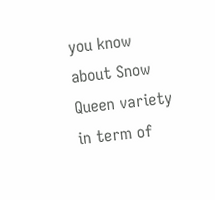you know about Snow Queen variety in term of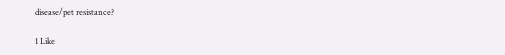disease/pet resistance?

1 Like